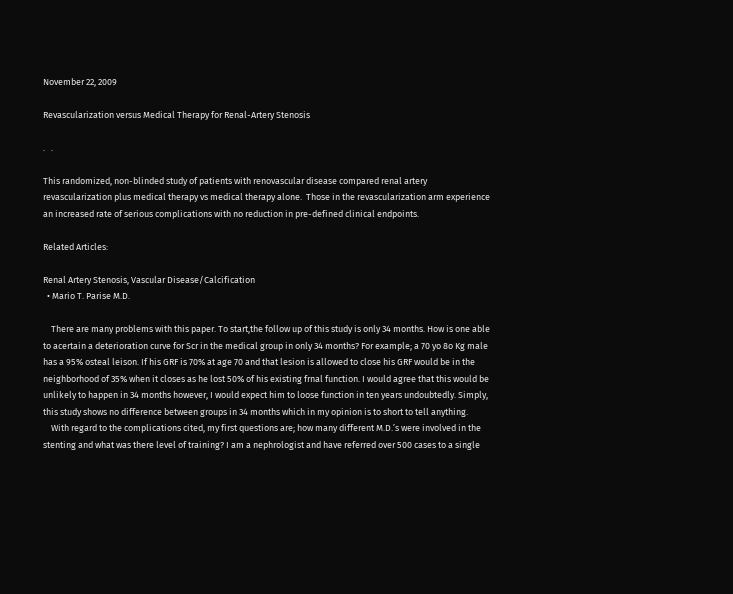November 22, 2009

Revascularization versus Medical Therapy for Renal-Artery Stenosis

.   .

This randomized, non-blinded study of patients with renovascular disease compared renal artery revascularization plus medical therapy vs medical therapy alone.  Those in the revascularization arm experience an increased rate of serious complications with no reduction in pre-defined clinical endpoints.

Related Articles:

Renal Artery Stenosis, Vascular Disease/Calcification
  • Mario T. Parise M.D.

    There are many problems with this paper. To start,the follow up of this study is only 34 months. How is one able to acertain a deterioration curve for Scr in the medical group in only 34 months? For example; a 70 yo 8o Kg male has a 95% osteal leison. If his GRF is 70% at age 70 and that lesion is allowed to close his GRF would be in the neighborhood of 35% when it closes as he lost 50% of his existing frnal function. I would agree that this would be unlikely to happen in 34 months however, I would expect him to loose function in ten years undoubtedly. Simply, this study shows no difference between groups in 34 months which in my opinion is to short to tell anything.
    With regard to the complications cited, my first questions are; how many different M.D.’s were involved in the stenting and what was there level of training? I am a nephrologist and have referred over 500 cases to a single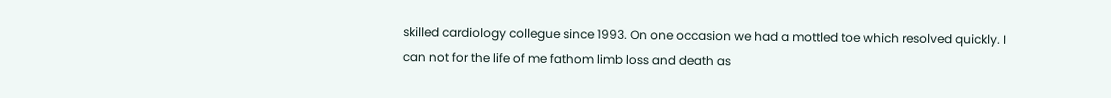skilled cardiology collegue since 1993. On one occasion we had a mottled toe which resolved quickly. I can not for the life of me fathom limb loss and death as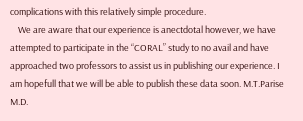complications with this relatively simple procedure.
    We are aware that our experience is anectdotal however, we have attempted to participate in the “CORAL” study to no avail and have approached two professors to assist us in publishing our experience. I am hopefull that we will be able to publish these data soon. M.T.Parise M.D.